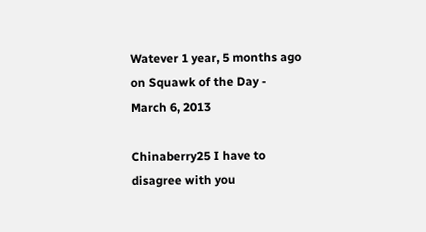Watever 1 year, 5 months ago on Squawk of the Day - March 6, 2013

Chinaberry25 I have to disagree with you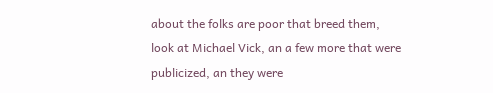about the folks are poor that breed them, look at Michael Vick, an a few more that were publicized, an they were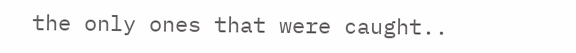the only ones that were caught..